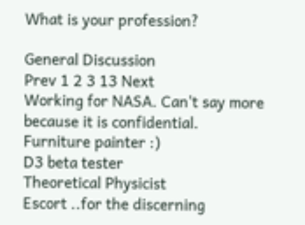What is your profession?

General Discussion
Prev 1 2 3 13 Next
Working for NASA. Can't say more because it is confidential.
Furniture painter :)
D3 beta tester
Theoretical Physicist
Escort ..for the discerning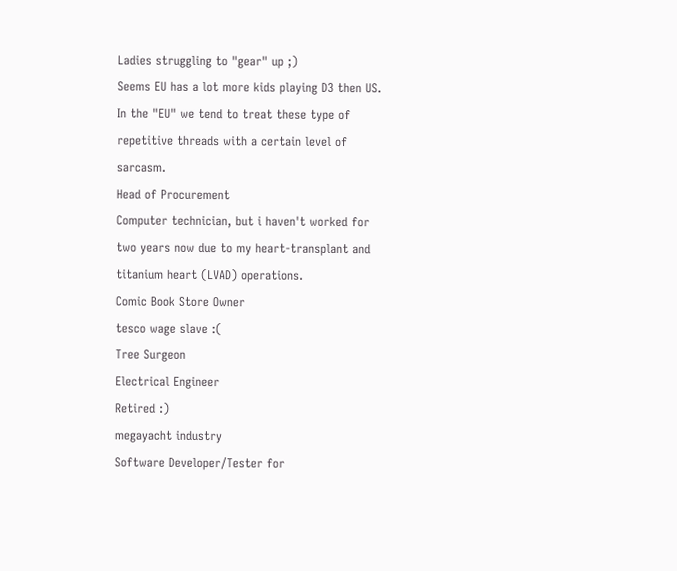Ladies struggling to "gear" up ;)
Seems EU has a lot more kids playing D3 then US.
In the "EU" we tend to treat these type of repetitive threads with a certain level of sarcasm.
Head of Procurement
Computer technician, but i haven't worked for two years now due to my heart-transplant and titanium heart (LVAD) operations.
Comic Book Store Owner
tesco wage slave :(
Tree Surgeon
Electrical Engineer
Retired :)
megayacht industry
Software Developer/Tester for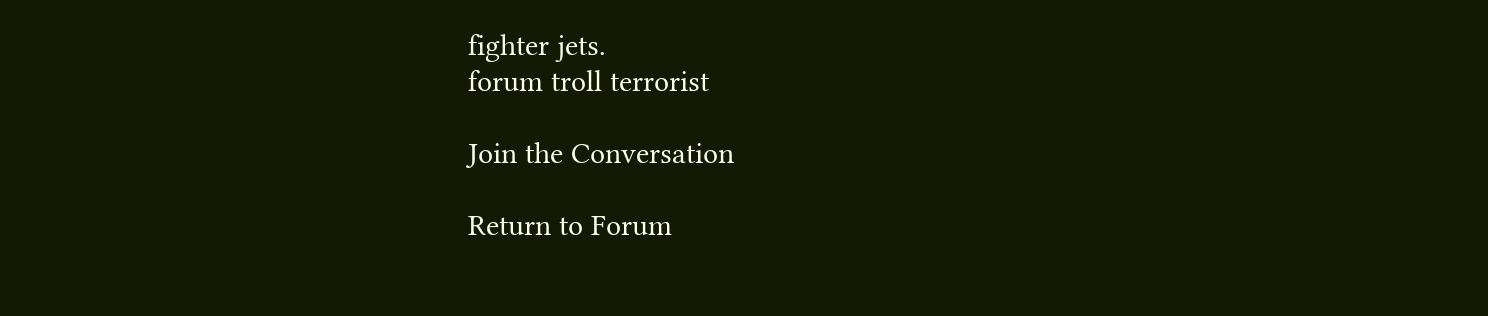fighter jets.
forum troll terrorist

Join the Conversation

Return to Forum